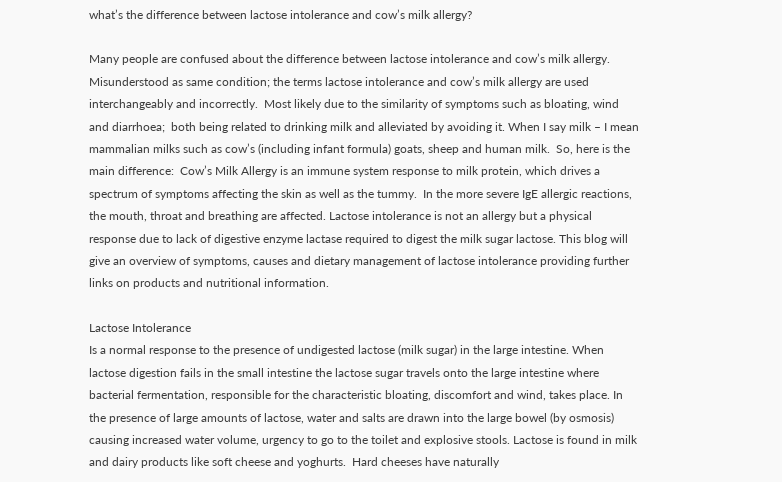what’s the difference between lactose intolerance and cow’s milk allergy?

Many people are confused about the difference between lactose intolerance and cow’s milk allergy. Misunderstood as same condition; the terms lactose intolerance and cow’s milk allergy are used interchangeably and incorrectly.  Most likely due to the similarity of symptoms such as bloating, wind and diarrhoea;  both being related to drinking milk and alleviated by avoiding it. When I say milk – I mean mammalian milks such as cow’s (including infant formula) goats, sheep and human milk.  So, here is the main difference:  Cow’s Milk Allergy is an immune system response to milk protein, which drives a spectrum of symptoms affecting the skin as well as the tummy.  In the more severe IgE allergic reactions, the mouth, throat and breathing are affected. Lactose intolerance is not an allergy but a physical response due to lack of digestive enzyme lactase required to digest the milk sugar lactose. This blog will give an overview of symptoms, causes and dietary management of lactose intolerance providing further links on products and nutritional information.

Lactose Intolerance
Is a normal response to the presence of undigested lactose (milk sugar) in the large intestine. When lactose digestion fails in the small intestine the lactose sugar travels onto the large intestine where bacterial fermentation, responsible for the characteristic bloating, discomfort and wind, takes place. In the presence of large amounts of lactose, water and salts are drawn into the large bowel (by osmosis) causing increased water volume, urgency to go to the toilet and explosive stools. Lactose is found in milk and dairy products like soft cheese and yoghurts.  Hard cheeses have naturally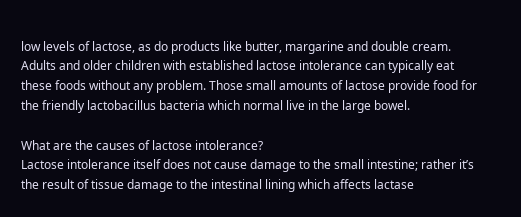low levels of lactose, as do products like butter, margarine and double cream.  Adults and older children with established lactose intolerance can typically eat these foods without any problem. Those small amounts of lactose provide food for the friendly lactobacillus bacteria which normal live in the large bowel.

What are the causes of lactose intolerance?
Lactose intolerance itself does not cause damage to the small intestine; rather it’s the result of tissue damage to the intestinal lining which affects lactase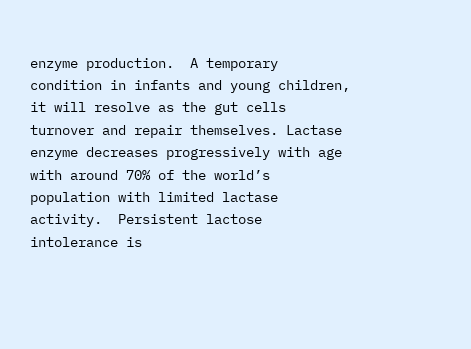enzyme production.  A temporary condition in infants and young children, it will resolve as the gut cells turnover and repair themselves. Lactase enzyme decreases progressively with age with around 70% of the world’s population with limited lactase activity.  Persistent lactose intolerance is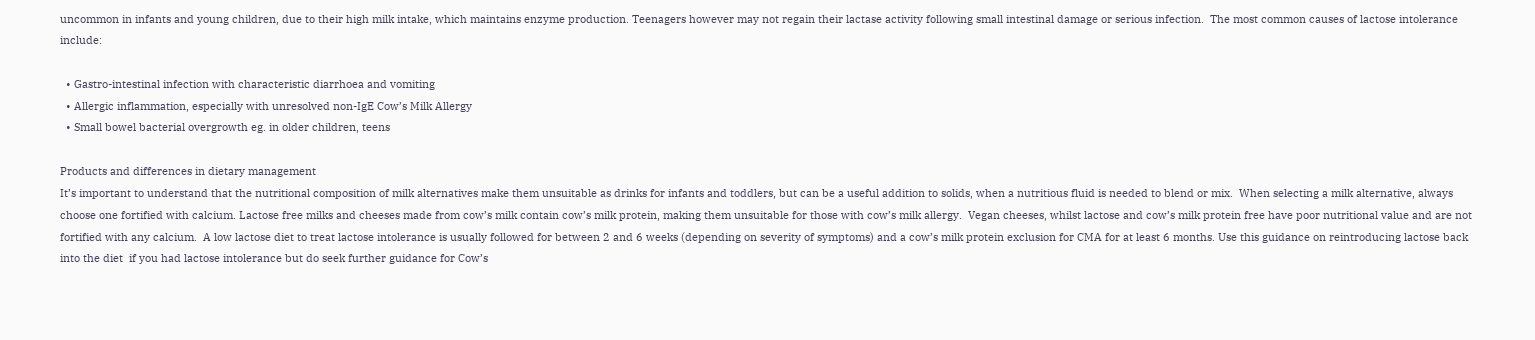uncommon in infants and young children, due to their high milk intake, which maintains enzyme production. Teenagers however may not regain their lactase activity following small intestinal damage or serious infection.  The most common causes of lactose intolerance include:

  • Gastro-intestinal infection with characteristic diarrhoea and vomiting
  • Allergic inflammation, especially with unresolved non-IgE Cow’s Milk Allergy
  • Small bowel bacterial overgrowth eg. in older children, teens

Products and differences in dietary management
It’s important to understand that the nutritional composition of milk alternatives make them unsuitable as drinks for infants and toddlers, but can be a useful addition to solids, when a nutritious fluid is needed to blend or mix.  When selecting a milk alternative, always choose one fortified with calcium. Lactose free milks and cheeses made from cow’s milk contain cow’s milk protein, making them unsuitable for those with cow’s milk allergy.  Vegan cheeses, whilst lactose and cow’s milk protein free have poor nutritional value and are not fortified with any calcium.  A low lactose diet to treat lactose intolerance is usually followed for between 2 and 6 weeks (depending on severity of symptoms) and a cow’s milk protein exclusion for CMA for at least 6 months. Use this guidance on reintroducing lactose back into the diet  if you had lactose intolerance but do seek further guidance for Cow’s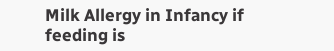Milk Allergy in Infancy if feeding is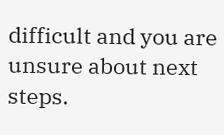difficult and you are unsure about next steps.